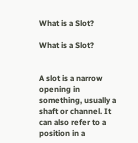What is a Slot?

What is a Slot?


A slot is a narrow opening in something, usually a shaft or channel. It can also refer to a position in a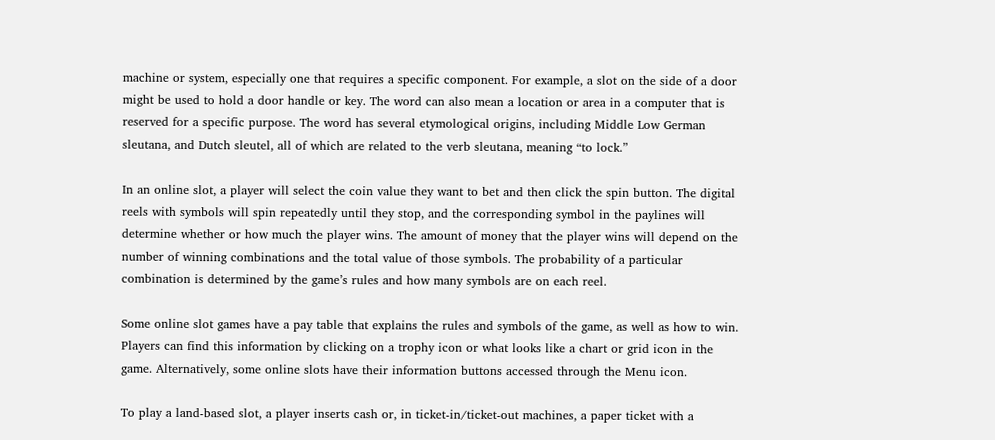machine or system, especially one that requires a specific component. For example, a slot on the side of a door might be used to hold a door handle or key. The word can also mean a location or area in a computer that is reserved for a specific purpose. The word has several etymological origins, including Middle Low German sleutana, and Dutch sleutel, all of which are related to the verb sleutana, meaning “to lock.”

In an online slot, a player will select the coin value they want to bet and then click the spin button. The digital reels with symbols will spin repeatedly until they stop, and the corresponding symbol in the paylines will determine whether or how much the player wins. The amount of money that the player wins will depend on the number of winning combinations and the total value of those symbols. The probability of a particular combination is determined by the game’s rules and how many symbols are on each reel.

Some online slot games have a pay table that explains the rules and symbols of the game, as well as how to win. Players can find this information by clicking on a trophy icon or what looks like a chart or grid icon in the game. Alternatively, some online slots have their information buttons accessed through the Menu icon.

To play a land-based slot, a player inserts cash or, in ticket-in/ticket-out machines, a paper ticket with a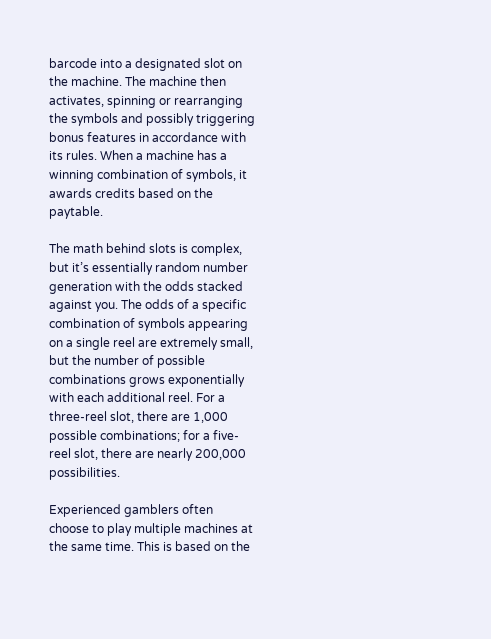barcode into a designated slot on the machine. The machine then activates, spinning or rearranging the symbols and possibly triggering bonus features in accordance with its rules. When a machine has a winning combination of symbols, it awards credits based on the paytable.

The math behind slots is complex, but it’s essentially random number generation with the odds stacked against you. The odds of a specific combination of symbols appearing on a single reel are extremely small, but the number of possible combinations grows exponentially with each additional reel. For a three-reel slot, there are 1,000 possible combinations; for a five-reel slot, there are nearly 200,000 possibilities.

Experienced gamblers often choose to play multiple machines at the same time. This is based on the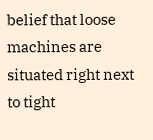belief that loose machines are situated right next to tight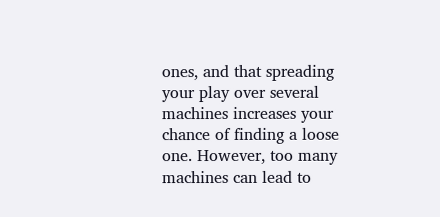ones, and that spreading your play over several machines increases your chance of finding a loose one. However, too many machines can lead to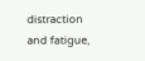distraction and fatigue,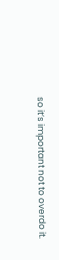so it’s important not to overdo it.